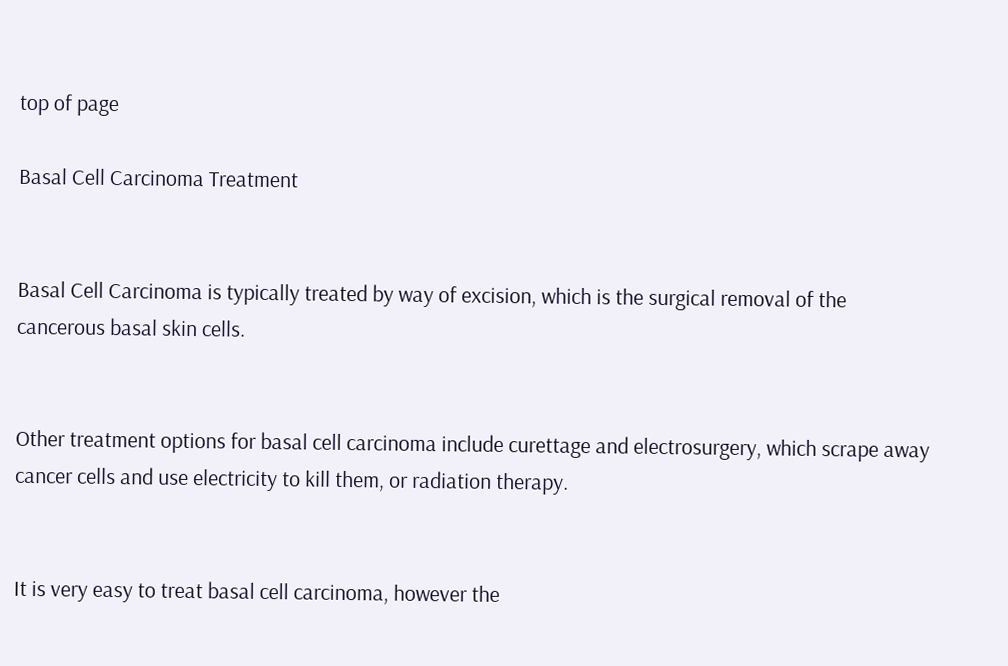top of page

Basal Cell Carcinoma Treatment


Basal Cell Carcinoma is typically treated by way of excision, which is the surgical removal of the cancerous basal skin cells.


Other treatment options for basal cell carcinoma include curettage and electrosurgery, which scrape away cancer cells and use electricity to kill them, or radiation therapy.


It is very easy to treat basal cell carcinoma, however the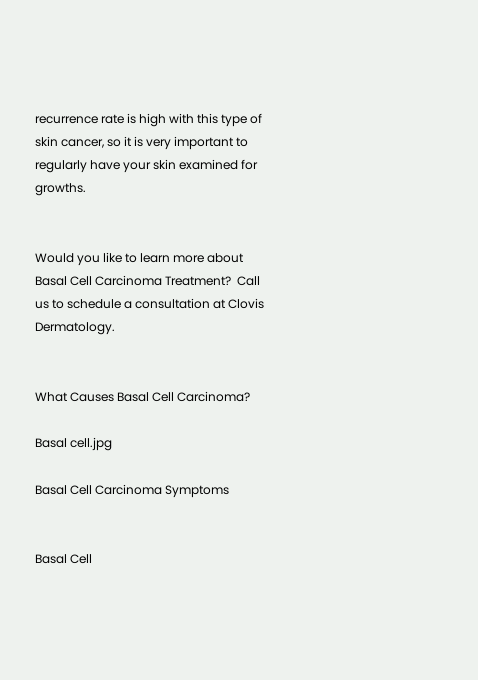recurrence rate is high with this type of skin cancer, so it is very important to regularly have your skin examined for growths.


Would you like to learn more about Basal Cell Carcinoma Treatment?  Call us to schedule a consultation at Clovis Dermatology.


What Causes Basal Cell Carcinoma?

Basal cell.jpg

Basal Cell Carcinoma Symptoms


Basal Cell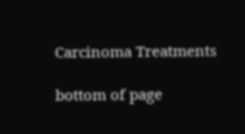Carcinoma Treatments

bottom of page